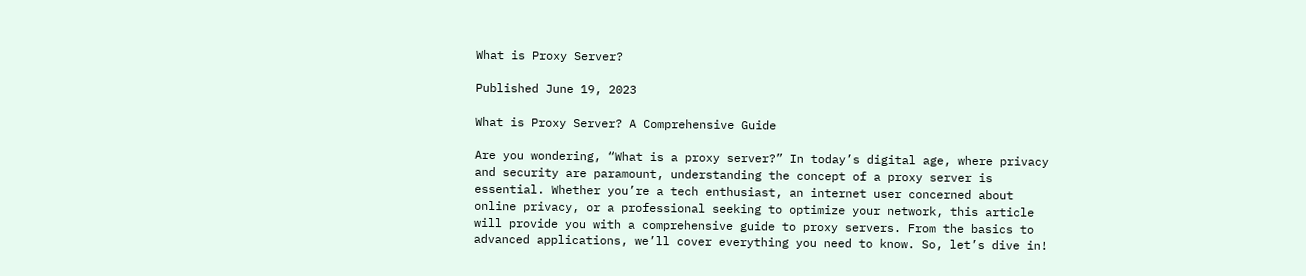What is Proxy Server?

Published June 19, 2023

What is Proxy Server? A Comprehensive Guide

Are you wondering, “What is a proxy server?” In today’s digital age, where privacy and security are paramount, understanding the concept of a proxy server is essential. Whether you’re a tech enthusiast, an internet user concerned about online privacy, or a professional seeking to optimize your network, this article will provide you with a comprehensive guide to proxy servers. From the basics to advanced applications, we’ll cover everything you need to know. So, let’s dive in!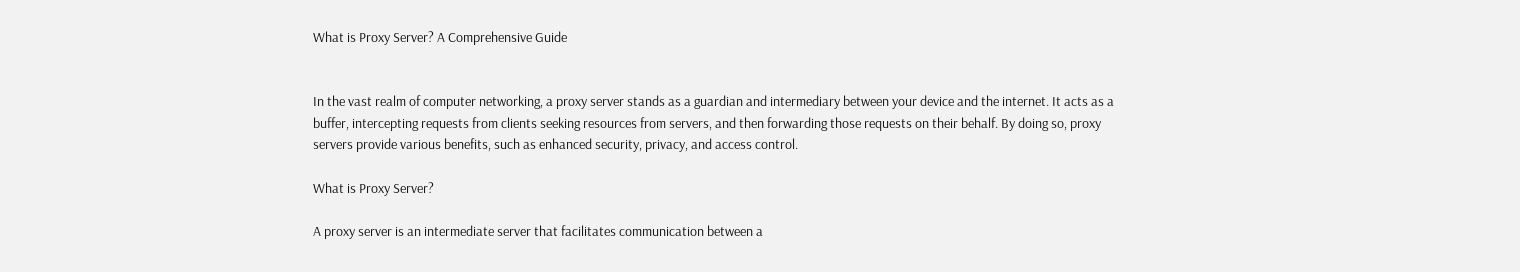What is Proxy Server? A Comprehensive Guide


In the vast realm of computer networking, a proxy server stands as a guardian and intermediary between your device and the internet. It acts as a buffer, intercepting requests from clients seeking resources from servers, and then forwarding those requests on their behalf. By doing so, proxy servers provide various benefits, such as enhanced security, privacy, and access control.

What is Proxy Server?

A proxy server is an intermediate server that facilitates communication between a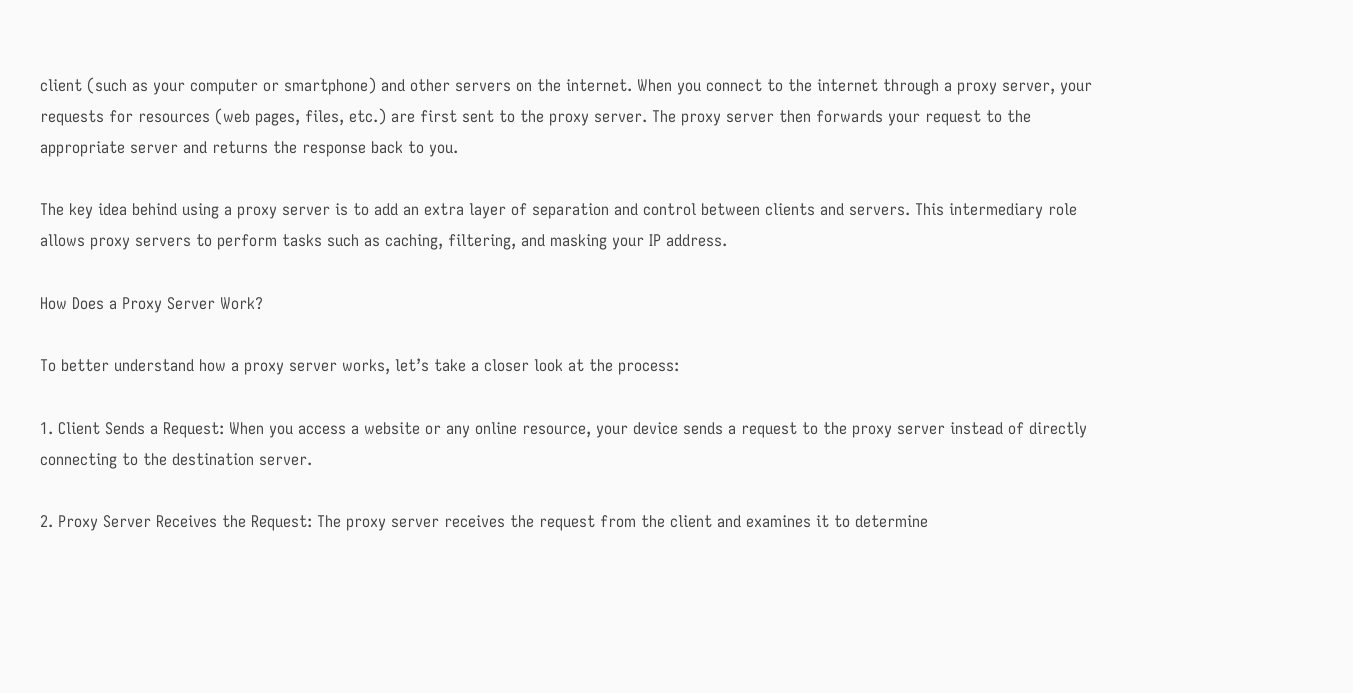client (such as your computer or smartphone) and other servers on the internet. When you connect to the internet through a proxy server, your requests for resources (web pages, files, etc.) are first sent to the proxy server. The proxy server then forwards your request to the appropriate server and returns the response back to you.

The key idea behind using a proxy server is to add an extra layer of separation and control between clients and servers. This intermediary role allows proxy servers to perform tasks such as caching, filtering, and masking your IP address.

How Does a Proxy Server Work?

To better understand how a proxy server works, let’s take a closer look at the process:

1. Client Sends a Request: When you access a website or any online resource, your device sends a request to the proxy server instead of directly connecting to the destination server.

2. Proxy Server Receives the Request: The proxy server receives the request from the client and examines it to determine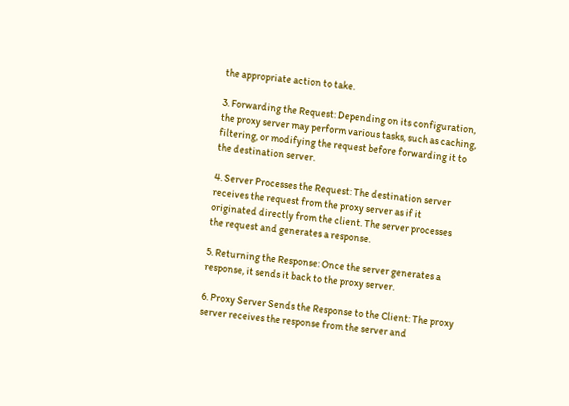the appropriate action to take.

3. Forwarding the Request: Depending on its configuration, the proxy server may perform various tasks, such as caching, filtering, or modifying the request before forwarding it to the destination server.

4. Server Processes the Request: The destination server receives the request from the proxy server as if it originated directly from the client. The server processes the request and generates a response.

5. Returning the Response: Once the server generates a response, it sends it back to the proxy server.

6. Proxy Server Sends the Response to the Client: The proxy server receives the response from the server and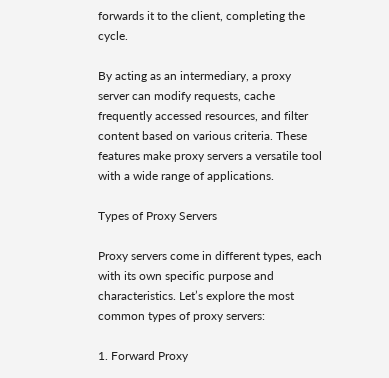forwards it to the client, completing the cycle.

By acting as an intermediary, a proxy server can modify requests, cache frequently accessed resources, and filter content based on various criteria. These features make proxy servers a versatile tool with a wide range of applications.

Types of Proxy Servers

Proxy servers come in different types, each with its own specific purpose and characteristics. Let’s explore the most common types of proxy servers:

1. Forward Proxy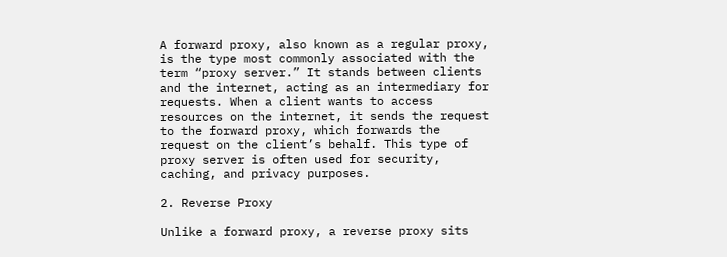A forward proxy, also known as a regular proxy, is the type most commonly associated with the term “proxy server.” It stands between clients and the internet, acting as an intermediary for requests. When a client wants to access resources on the internet, it sends the request to the forward proxy, which forwards the request on the client’s behalf. This type of proxy server is often used for security, caching, and privacy purposes.

2. Reverse Proxy

Unlike a forward proxy, a reverse proxy sits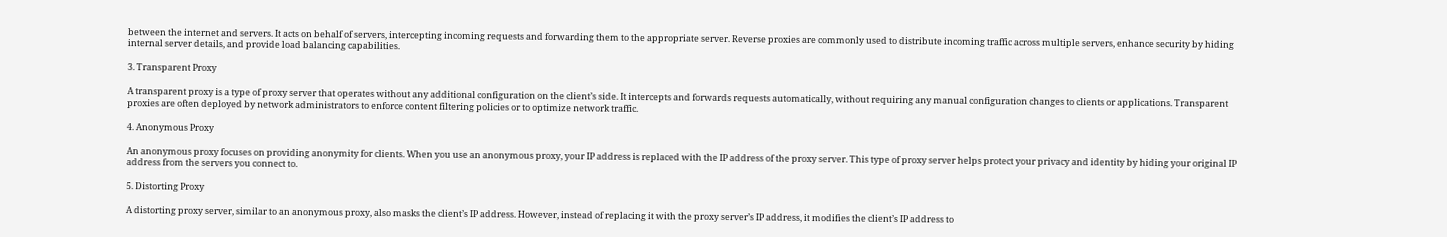between the internet and servers. It acts on behalf of servers, intercepting incoming requests and forwarding them to the appropriate server. Reverse proxies are commonly used to distribute incoming traffic across multiple servers, enhance security by hiding internal server details, and provide load balancing capabilities.

3. Transparent Proxy

A transparent proxy is a type of proxy server that operates without any additional configuration on the client’s side. It intercepts and forwards requests automatically, without requiring any manual configuration changes to clients or applications. Transparent proxies are often deployed by network administrators to enforce content filtering policies or to optimize network traffic.

4. Anonymous Proxy

An anonymous proxy focuses on providing anonymity for clients. When you use an anonymous proxy, your IP address is replaced with the IP address of the proxy server. This type of proxy server helps protect your privacy and identity by hiding your original IP address from the servers you connect to.

5. Distorting Proxy

A distorting proxy server, similar to an anonymous proxy, also masks the client’s IP address. However, instead of replacing it with the proxy server’s IP address, it modifies the client’s IP address to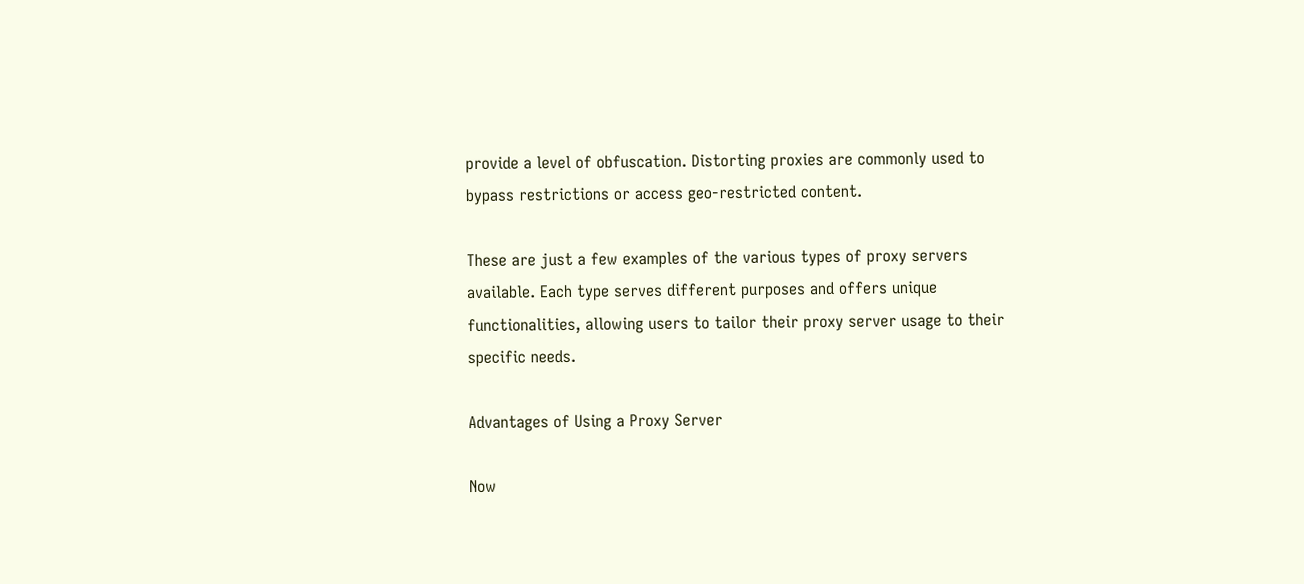provide a level of obfuscation. Distorting proxies are commonly used to bypass restrictions or access geo-restricted content.

These are just a few examples of the various types of proxy servers available. Each type serves different purposes and offers unique functionalities, allowing users to tailor their proxy server usage to their specific needs.

Advantages of Using a Proxy Server

Now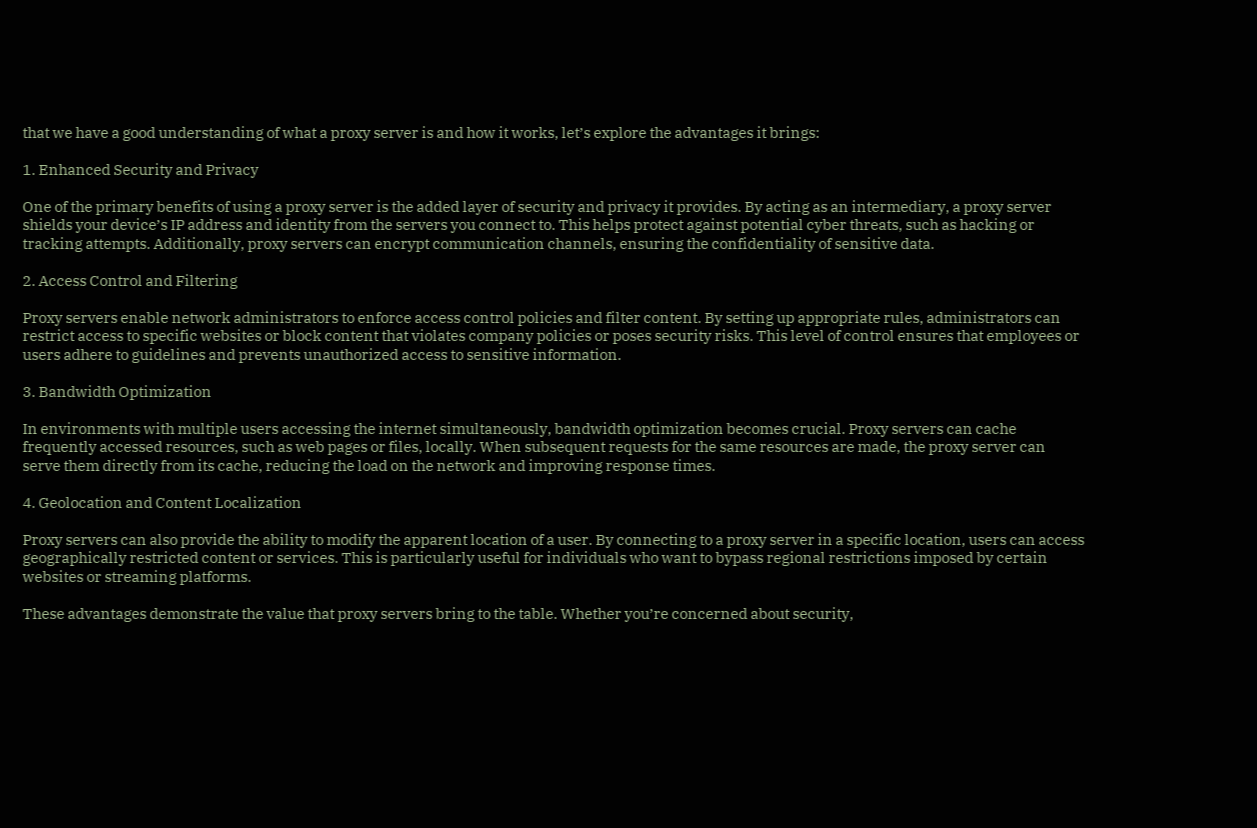that we have a good understanding of what a proxy server is and how it works, let’s explore the advantages it brings:

1. Enhanced Security and Privacy

One of the primary benefits of using a proxy server is the added layer of security and privacy it provides. By acting as an intermediary, a proxy server shields your device’s IP address and identity from the servers you connect to. This helps protect against potential cyber threats, such as hacking or tracking attempts. Additionally, proxy servers can encrypt communication channels, ensuring the confidentiality of sensitive data.

2. Access Control and Filtering

Proxy servers enable network administrators to enforce access control policies and filter content. By setting up appropriate rules, administrators can restrict access to specific websites or block content that violates company policies or poses security risks. This level of control ensures that employees or users adhere to guidelines and prevents unauthorized access to sensitive information.

3. Bandwidth Optimization

In environments with multiple users accessing the internet simultaneously, bandwidth optimization becomes crucial. Proxy servers can cache frequently accessed resources, such as web pages or files, locally. When subsequent requests for the same resources are made, the proxy server can serve them directly from its cache, reducing the load on the network and improving response times.

4. Geolocation and Content Localization

Proxy servers can also provide the ability to modify the apparent location of a user. By connecting to a proxy server in a specific location, users can access geographically restricted content or services. This is particularly useful for individuals who want to bypass regional restrictions imposed by certain websites or streaming platforms.

These advantages demonstrate the value that proxy servers bring to the table. Whether you’re concerned about security,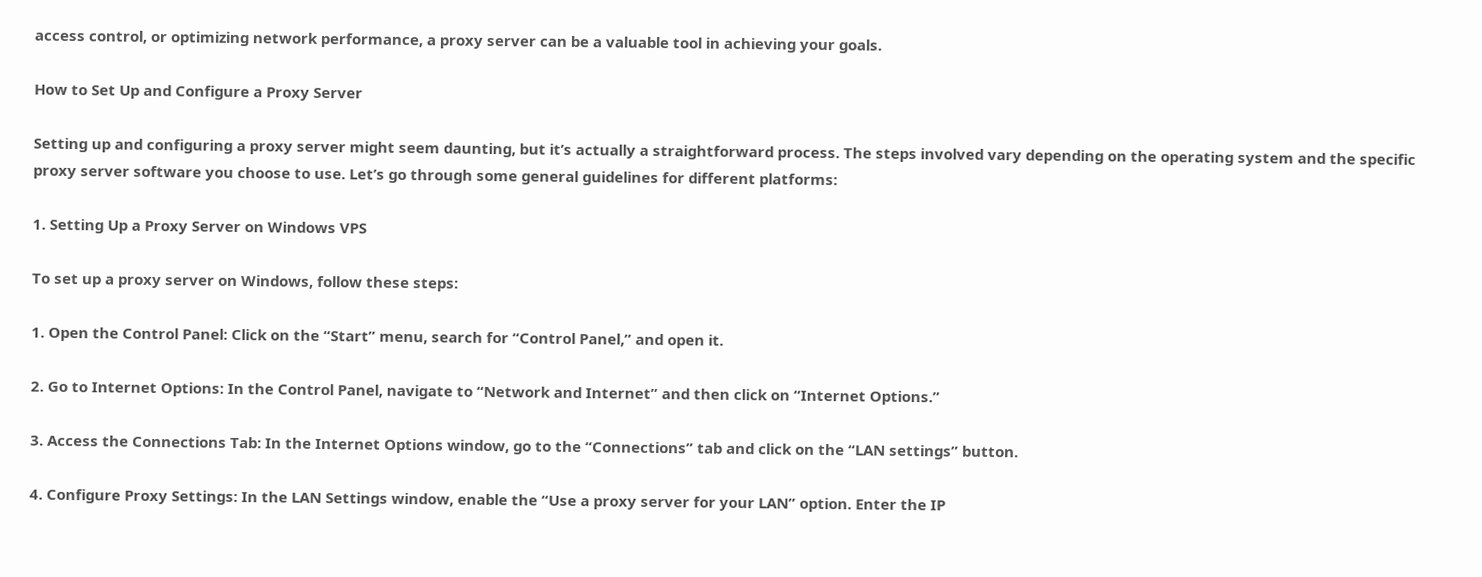access control, or optimizing network performance, a proxy server can be a valuable tool in achieving your goals.

How to Set Up and Configure a Proxy Server

Setting up and configuring a proxy server might seem daunting, but it’s actually a straightforward process. The steps involved vary depending on the operating system and the specific proxy server software you choose to use. Let’s go through some general guidelines for different platforms:

1. Setting Up a Proxy Server on Windows VPS

To set up a proxy server on Windows, follow these steps:

1. Open the Control Panel: Click on the “Start” menu, search for “Control Panel,” and open it.

2. Go to Internet Options: In the Control Panel, navigate to “Network and Internet” and then click on “Internet Options.”

3. Access the Connections Tab: In the Internet Options window, go to the “Connections” tab and click on the “LAN settings” button.

4. Configure Proxy Settings: In the LAN Settings window, enable the “Use a proxy server for your LAN” option. Enter the IP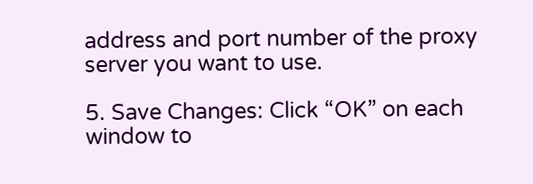address and port number of the proxy server you want to use.

5. Save Changes: Click “OK” on each window to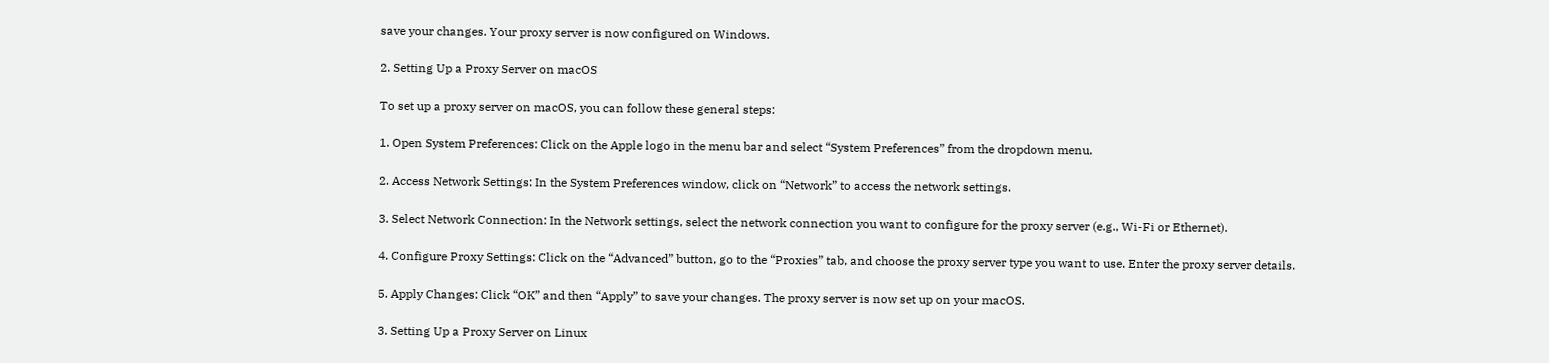save your changes. Your proxy server is now configured on Windows.

2. Setting Up a Proxy Server on macOS

To set up a proxy server on macOS, you can follow these general steps:

1. Open System Preferences: Click on the Apple logo in the menu bar and select “System Preferences” from the dropdown menu.

2. Access Network Settings: In the System Preferences window, click on “Network” to access the network settings.

3. Select Network Connection: In the Network settings, select the network connection you want to configure for the proxy server (e.g., Wi-Fi or Ethernet).

4. Configure Proxy Settings: Click on the “Advanced” button, go to the “Proxies” tab, and choose the proxy server type you want to use. Enter the proxy server details.

5. Apply Changes: Click “OK” and then “Apply” to save your changes. The proxy server is now set up on your macOS.

3. Setting Up a Proxy Server on Linux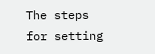The steps for setting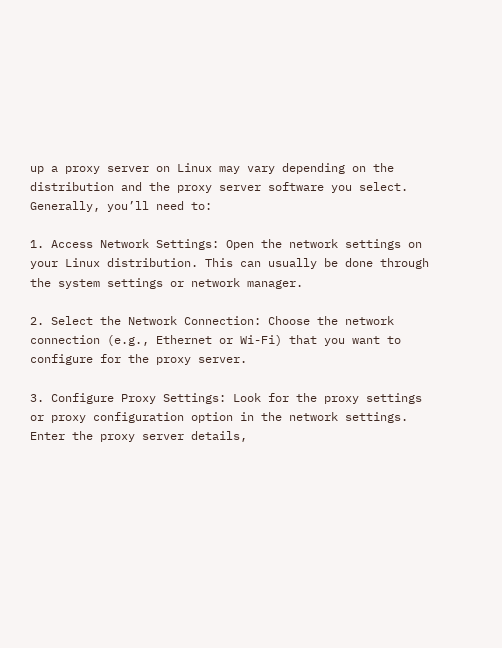up a proxy server on Linux may vary depending on the distribution and the proxy server software you select. Generally, you’ll need to:

1. Access Network Settings: Open the network settings on your Linux distribution. This can usually be done through the system settings or network manager.

2. Select the Network Connection: Choose the network connection (e.g., Ethernet or Wi-Fi) that you want to configure for the proxy server.

3. Configure Proxy Settings: Look for the proxy settings or proxy configuration option in the network settings. Enter the proxy server details,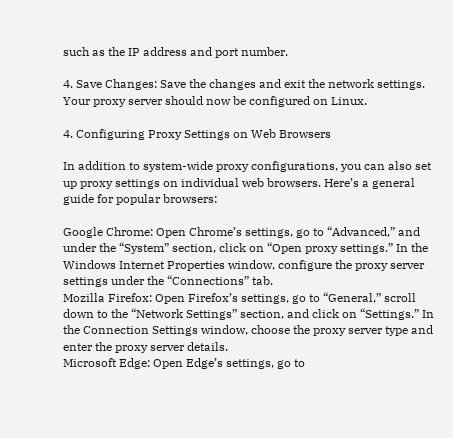such as the IP address and port number.

4. Save Changes: Save the changes and exit the network settings. Your proxy server should now be configured on Linux.

4. Configuring Proxy Settings on Web Browsers

In addition to system-wide proxy configurations, you can also set up proxy settings on individual web browsers. Here’s a general guide for popular browsers:

Google Chrome: Open Chrome’s settings, go to “Advanced,” and under the “System” section, click on “Open proxy settings.” In the Windows Internet Properties window, configure the proxy server settings under the “Connections” tab.
Mozilla Firefox: Open Firefox’s settings, go to “General,” scroll down to the “Network Settings” section, and click on “Settings.” In the Connection Settings window, choose the proxy server type and enter the proxy server details.
Microsoft Edge: Open Edge’s settings, go to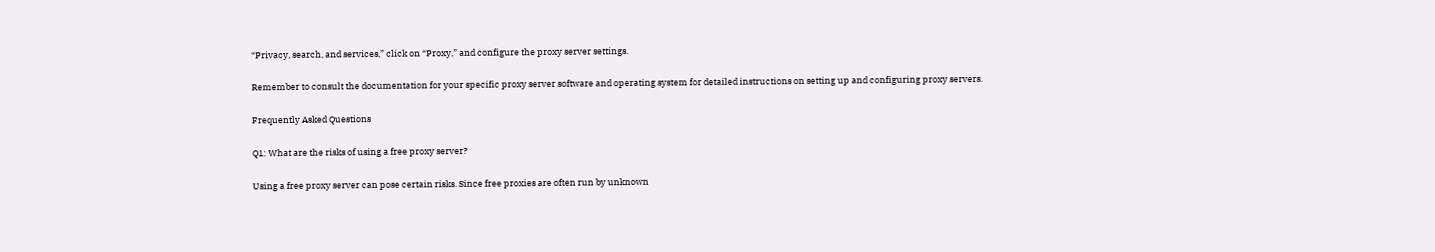“Privacy, search, and services,” click on “Proxy,” and configure the proxy server settings.

Remember to consult the documentation for your specific proxy server software and operating system for detailed instructions on setting up and configuring proxy servers.

Frequently Asked Questions

Q1: What are the risks of using a free proxy server?

Using a free proxy server can pose certain risks. Since free proxies are often run by unknown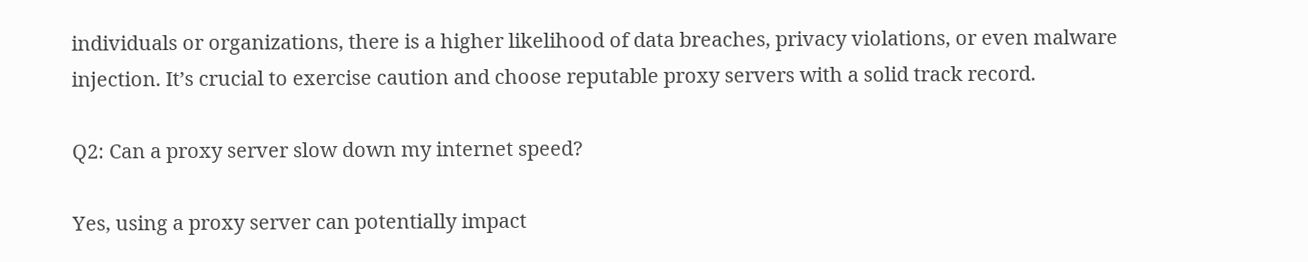individuals or organizations, there is a higher likelihood of data breaches, privacy violations, or even malware injection. It’s crucial to exercise caution and choose reputable proxy servers with a solid track record.

Q2: Can a proxy server slow down my internet speed?

Yes, using a proxy server can potentially impact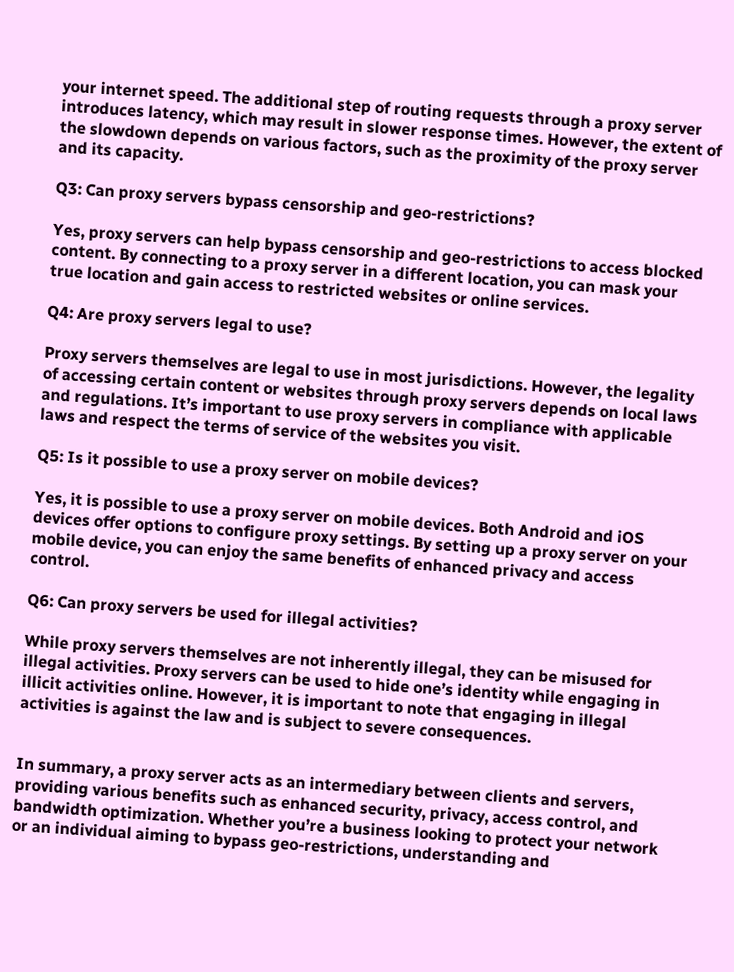your internet speed. The additional step of routing requests through a proxy server introduces latency, which may result in slower response times. However, the extent of the slowdown depends on various factors, such as the proximity of the proxy server and its capacity.

Q3: Can proxy servers bypass censorship and geo-restrictions?

Yes, proxy servers can help bypass censorship and geo-restrictions to access blocked content. By connecting to a proxy server in a different location, you can mask your true location and gain access to restricted websites or online services.

Q4: Are proxy servers legal to use?

Proxy servers themselves are legal to use in most jurisdictions. However, the legality of accessing certain content or websites through proxy servers depends on local laws and regulations. It’s important to use proxy servers in compliance with applicable laws and respect the terms of service of the websites you visit.

Q5: Is it possible to use a proxy server on mobile devices?

Yes, it is possible to use a proxy server on mobile devices. Both Android and iOS devices offer options to configure proxy settings. By setting up a proxy server on your mobile device, you can enjoy the same benefits of enhanced privacy and access control.

Q6: Can proxy servers be used for illegal activities?

While proxy servers themselves are not inherently illegal, they can be misused for illegal activities. Proxy servers can be used to hide one’s identity while engaging in illicit activities online. However, it is important to note that engaging in illegal activities is against the law and is subject to severe consequences.


In summary, a proxy server acts as an intermediary between clients and servers, providing various benefits such as enhanced security, privacy, access control, and bandwidth optimization. Whether you’re a business looking to protect your network or an individual aiming to bypass geo-restrictions, understanding and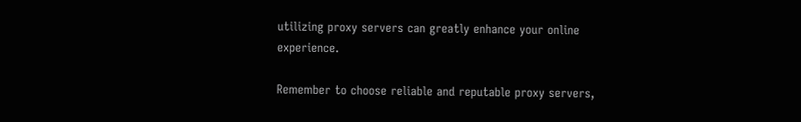utilizing proxy servers can greatly enhance your online experience.

Remember to choose reliable and reputable proxy servers,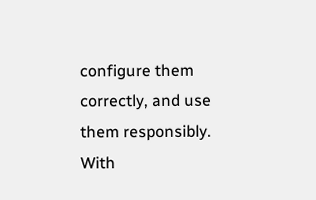configure them correctly, and use them responsibly. With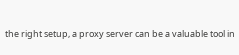the right setup, a proxy server can be a valuable tool in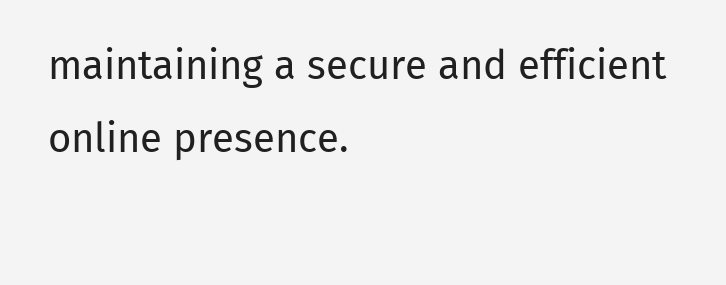maintaining a secure and efficient online presence.